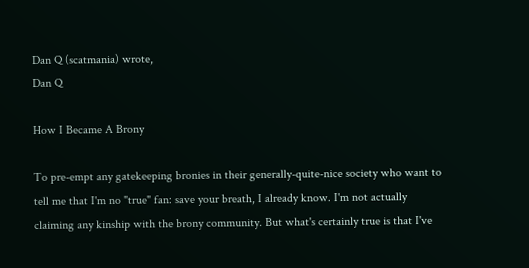Dan Q (scatmania) wrote,
Dan Q

How I Became A Brony

To pre-empt any gatekeeping bronies in their generally-quite-nice society who want to tell me that I'm no "true" fan: save your breath, I already know. I'm not actually claiming any kinship with the brony community. But what's certainly true is that I've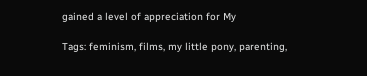gained a level of appreciation for My

Tags: feminism, films, my little pony, parenting,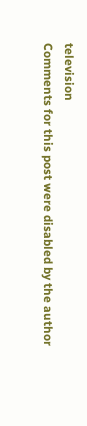television
Comments for this post were disabled by the author